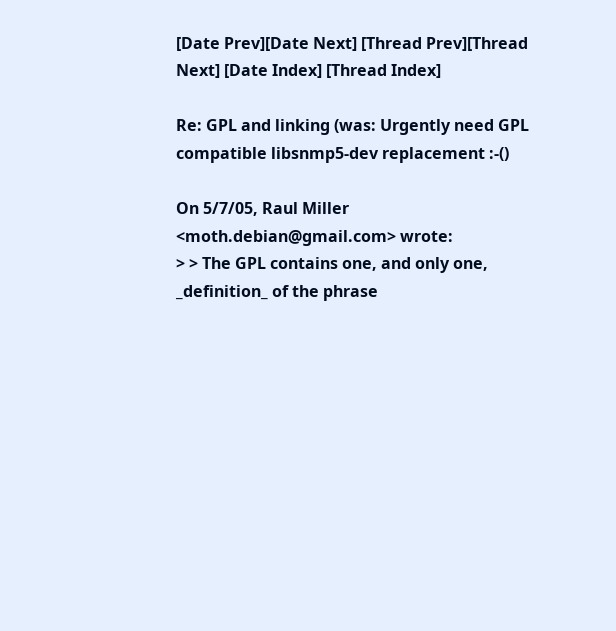[Date Prev][Date Next] [Thread Prev][Thread Next] [Date Index] [Thread Index]

Re: GPL and linking (was: Urgently need GPL compatible libsnmp5-dev replacement :-()

On 5/7/05, Raul Miller <moth.debian@gmail.com> wrote:
> > The GPL contains one, and only one, _definition_ of the phrase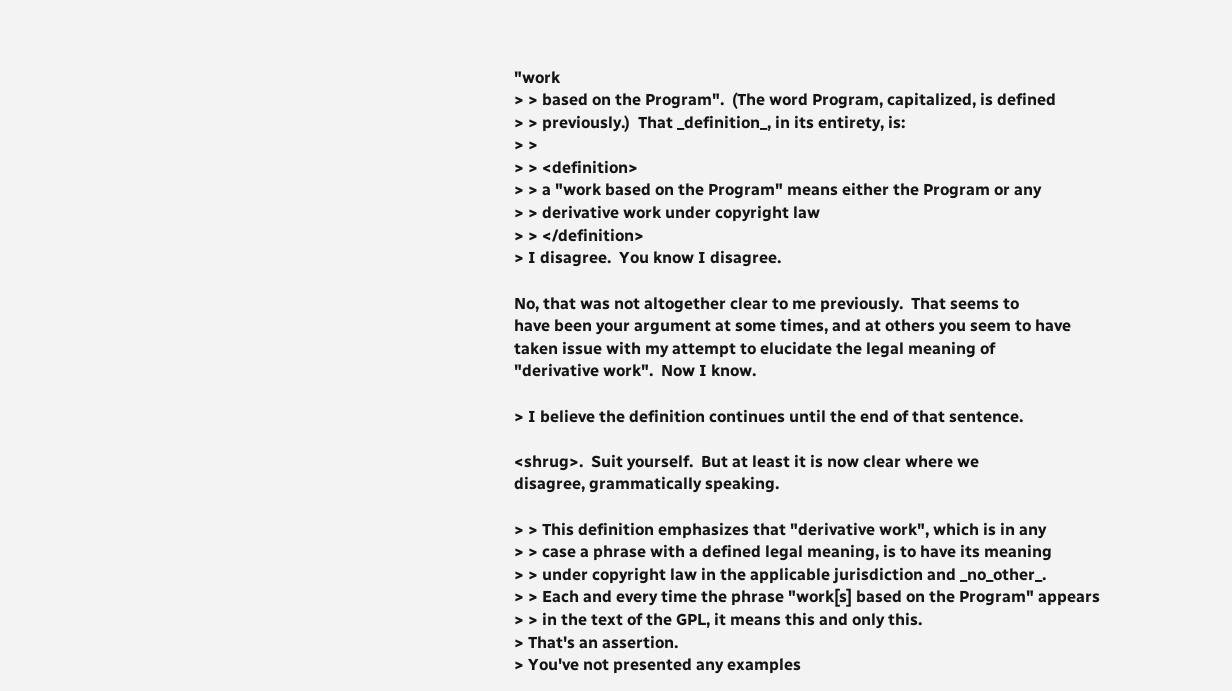"work
> > based on the Program".  (The word Program, capitalized, is defined
> > previously.)  That _definition_, in its entirety, is:
> >
> > <definition>
> > a "work based on the Program" means either the Program or any
> > derivative work under copyright law
> > </definition>
> I disagree.  You know I disagree.

No, that was not altogether clear to me previously.  That seems to
have been your argument at some times, and at others you seem to have
taken issue with my attempt to elucidate the legal meaning of
"derivative work".  Now I know.

> I believe the definition continues until the end of that sentence.

<shrug>.  Suit yourself.  But at least it is now clear where we
disagree, grammatically speaking.

> > This definition emphasizes that "derivative work", which is in any
> > case a phrase with a defined legal meaning, is to have its meaning
> > under copyright law in the applicable jurisdiction and _no_other_.
> > Each and every time the phrase "work[s] based on the Program" appears
> > in the text of the GPL, it means this and only this.
> That's an assertion.
> You've not presented any examples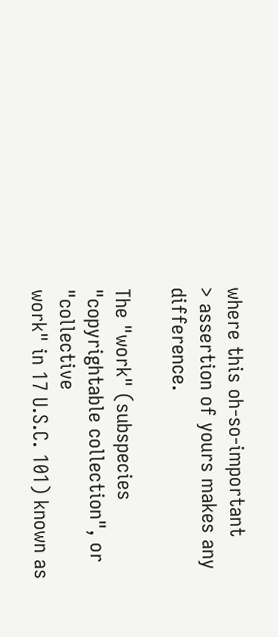where this oh-so-important
> assertion of yours makes any difference.

The "work" (subspecies "copyrightable collection", or "collective
work" in 17 U.S.C. 101) known as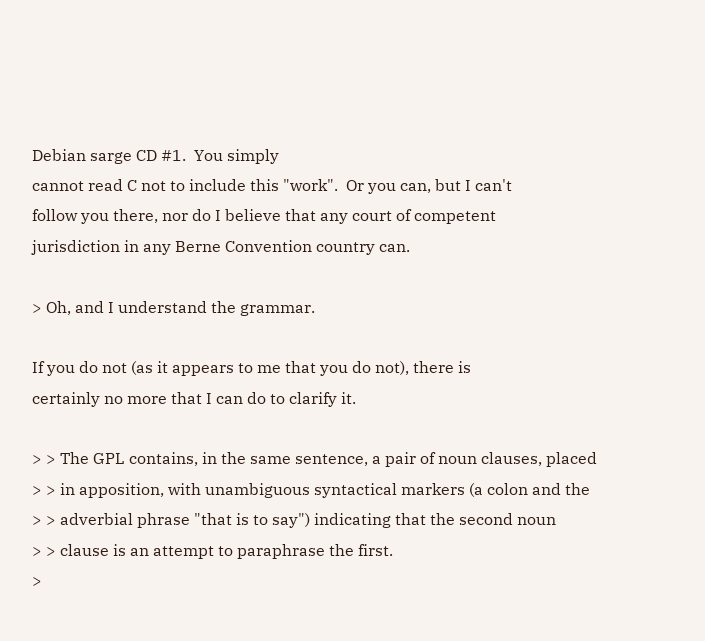Debian sarge CD #1.  You simply
cannot read C not to include this "work".  Or you can, but I can't
follow you there, nor do I believe that any court of competent
jurisdiction in any Berne Convention country can.

> Oh, and I understand the grammar.

If you do not (as it appears to me that you do not), there is
certainly no more that I can do to clarify it.

> > The GPL contains, in the same sentence, a pair of noun clauses, placed
> > in apposition, with unambiguous syntactical markers (a colon and the
> > adverbial phrase "that is to say") indicating that the second noun
> > clause is an attempt to paraphrase the first.
>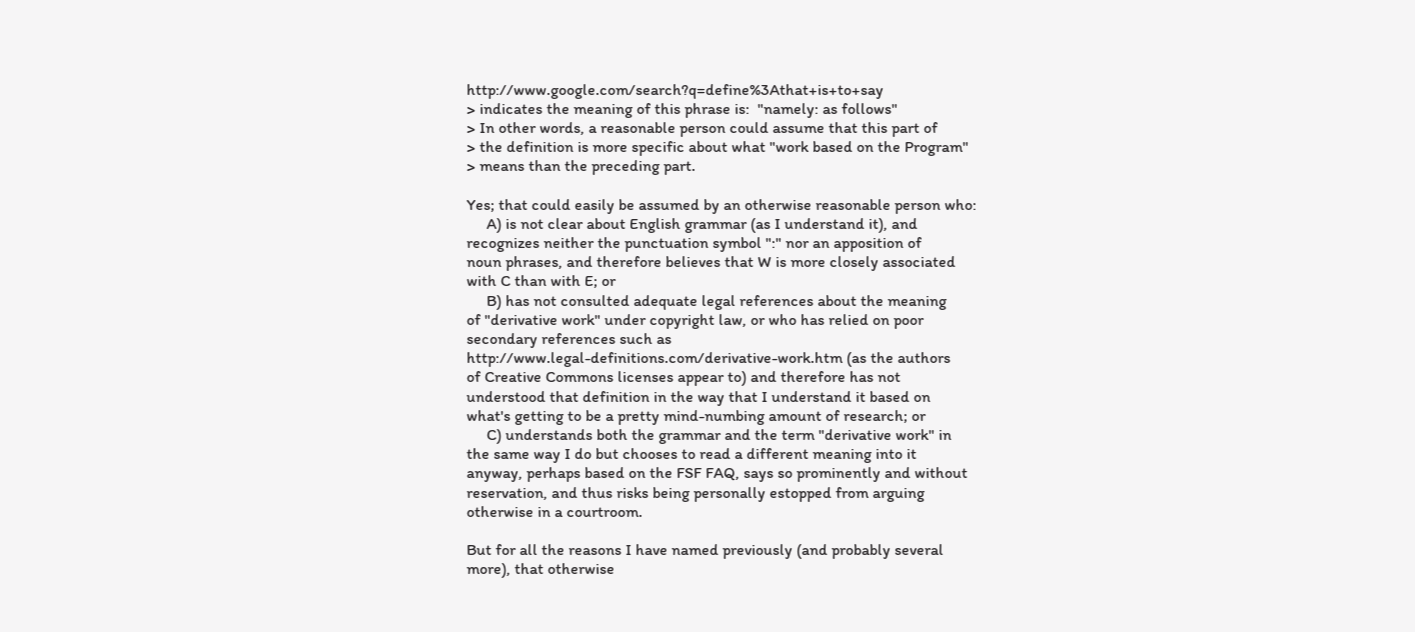http://www.google.com/search?q=define%3Athat+is+to+say
> indicates the meaning of this phrase is:  "namely: as follows"
> In other words, a reasonable person could assume that this part of
> the definition is more specific about what "work based on the Program"
> means than the preceding part.

Yes; that could easily be assumed by an otherwise reasonable person who:
     A) is not clear about English grammar (as I understand it), and
recognizes neither the punctuation symbol ":" nor an apposition of
noun phrases, and therefore believes that W is more closely associated
with C than with E; or
     B) has not consulted adequate legal references about the meaning
of "derivative work" under copyright law, or who has relied on poor
secondary references such as
http://www.legal-definitions.com/derivative-work.htm (as the authors
of Creative Commons licenses appear to) and therefore has not
understood that definition in the way that I understand it based on
what's getting to be a pretty mind-numbing amount of research; or
     C) understands both the grammar and the term "derivative work" in
the same way I do but chooses to read a different meaning into it
anyway, perhaps based on the FSF FAQ, says so prominently and without
reservation, and thus risks being personally estopped from arguing
otherwise in a courtroom.

But for all the reasons I have named previously (and probably several
more), that otherwise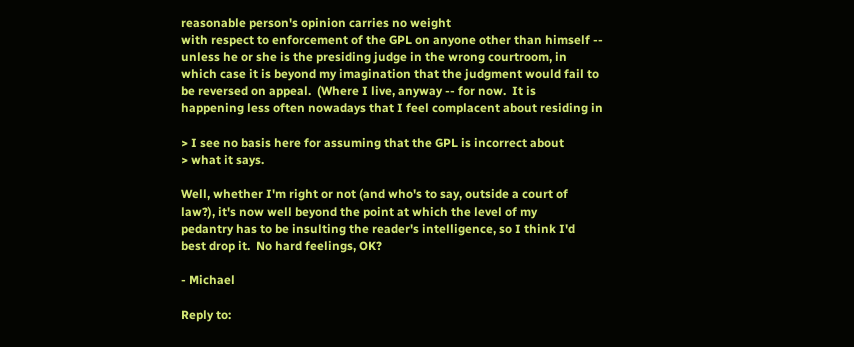reasonable person's opinion carries no weight
with respect to enforcement of the GPL on anyone other than himself --
unless he or she is the presiding judge in the wrong courtroom, in
which case it is beyond my imagination that the judgment would fail to
be reversed on appeal.  (Where I live, anyway -- for now.  It is
happening less often nowadays that I feel complacent about residing in

> I see no basis here for assuming that the GPL is incorrect about
> what it says.

Well, whether I'm right or not (and who's to say, outside a court of
law?), it's now well beyond the point at which the level of my
pedantry has to be insulting the reader's intelligence, so I think I'd
best drop it.  No hard feelings, OK?

- Michael

Reply to: